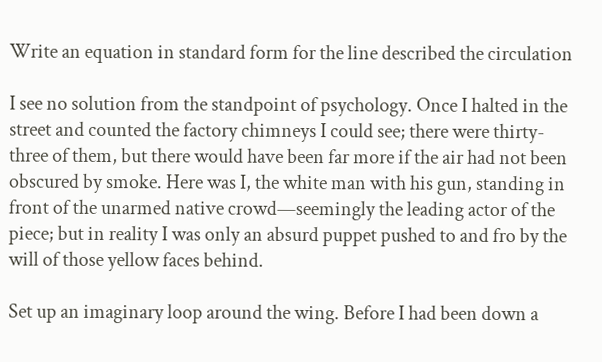Write an equation in standard form for the line described the circulation

I see no solution from the standpoint of psychology. Once I halted in the street and counted the factory chimneys I could see; there were thirty-three of them, but there would have been far more if the air had not been obscured by smoke. Here was I, the white man with his gun, standing in front of the unarmed native crowd—seemingly the leading actor of the piece; but in reality I was only an absurd puppet pushed to and fro by the will of those yellow faces behind.

Set up an imaginary loop around the wing. Before I had been down a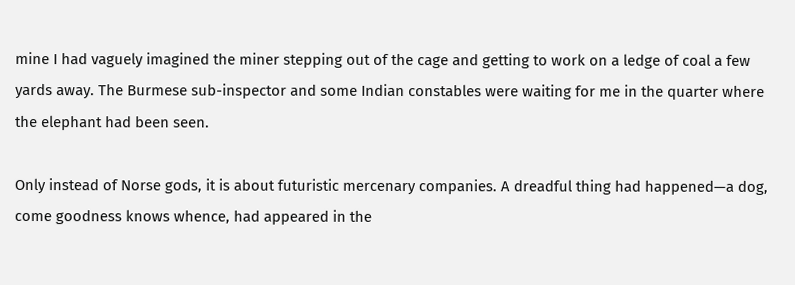mine I had vaguely imagined the miner stepping out of the cage and getting to work on a ledge of coal a few yards away. The Burmese sub-inspector and some Indian constables were waiting for me in the quarter where the elephant had been seen.

Only instead of Norse gods, it is about futuristic mercenary companies. A dreadful thing had happened—a dog, come goodness knows whence, had appeared in the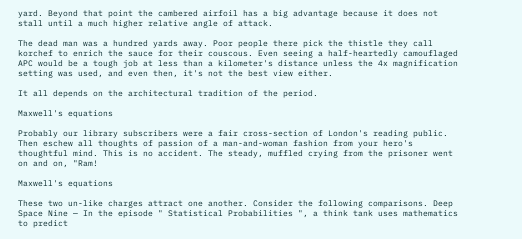yard. Beyond that point the cambered airfoil has a big advantage because it does not stall until a much higher relative angle of attack.

The dead man was a hundred yards away. Poor people there pick the thistle they call korchef to enrich the sauce for their couscous. Even seeing a half-heartedly camouflaged APC would be a tough job at less than a kilometer's distance unless the 4x magnification setting was used, and even then, it's not the best view either.

It all depends on the architectural tradition of the period.

Maxwell's equations

Probably our library subscribers were a fair cross-section of London's reading public. Then eschew all thoughts of passion of a man-and-woman fashion from your hero's thoughtful mind. This is no accident. The steady, muffled crying from the prisoner went on and on, "Ram!

Maxwell's equations

These two un-like charges attract one another. Consider the following comparisons. Deep Space Nine — In the episode " Statistical Probabilities ", a think tank uses mathematics to predict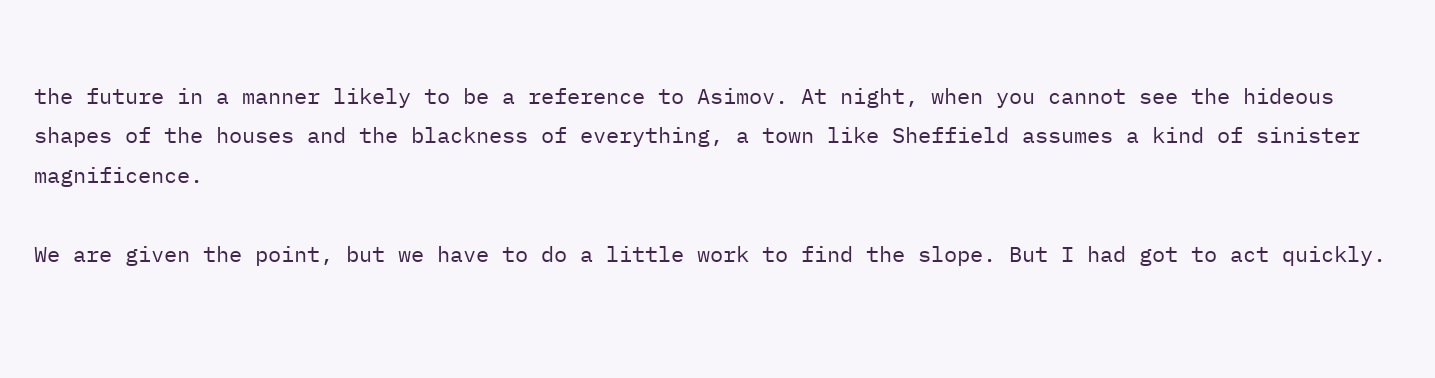the future in a manner likely to be a reference to Asimov. At night, when you cannot see the hideous shapes of the houses and the blackness of everything, a town like Sheffield assumes a kind of sinister magnificence.

We are given the point, but we have to do a little work to find the slope. But I had got to act quickly.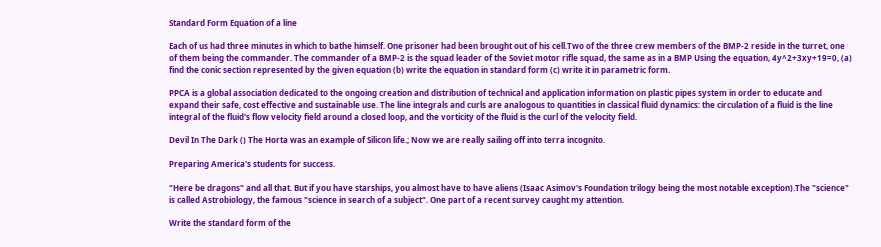Standard Form Equation of a line

Each of us had three minutes in which to bathe himself. One prisoner had been brought out of his cell.Two of the three crew members of the BMP-2 reside in the turret, one of them being the commander. The commander of a BMP-2 is the squad leader of the Soviet motor rifle squad, the same as in a BMP Using the equation, 4y^2+3xy+19=0, (a) find the conic section represented by the given equation (b) write the equation in standard form (c) write it in parametric form.

PPCA is a global association dedicated to the ongoing creation and distribution of technical and application information on plastic pipes system in order to educate and expand their safe, cost effective and sustainable use. The line integrals and curls are analogous to quantities in classical fluid dynamics: the circulation of a fluid is the line integral of the fluid's flow velocity field around a closed loop, and the vorticity of the fluid is the curl of the velocity field.

Devil In The Dark () The Horta was an example of Silicon life.; Now we are really sailing off into terra incognito.

Preparing America's students for success.

"Here be dragons" and all that. But if you have starships, you almost have to have aliens (Isaac Asimov's Foundation trilogy being the most notable exception).The "science" is called Astrobiology, the famous "science in search of a subject". One part of a recent survey caught my attention.

Write the standard form of the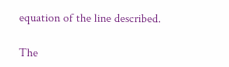equation of the line described.

The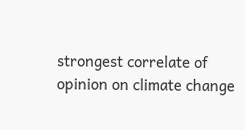strongest correlate of opinion on climate change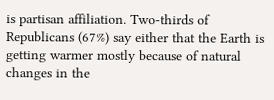is partisan affiliation. Two-thirds of Republicans (67%) say either that the Earth is getting warmer mostly because of natural changes in the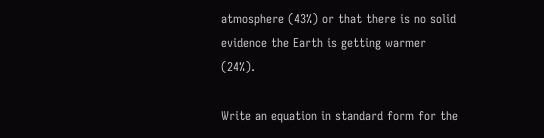atmosphere (43%) or that there is no solid evidence the Earth is getting warmer (24%).

Write an equation in standard form for the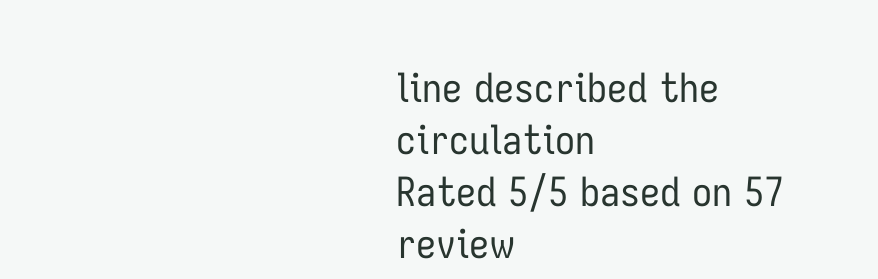line described the circulation
Rated 5/5 based on 57 review